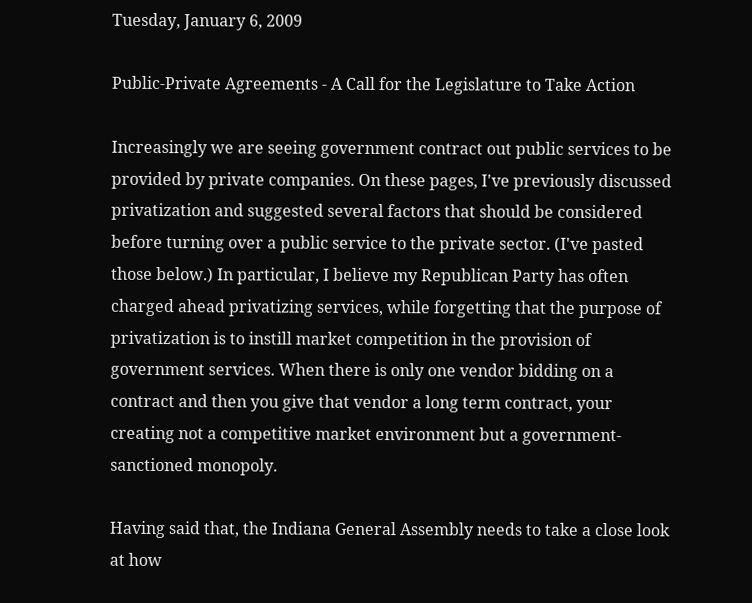Tuesday, January 6, 2009

Public-Private Agreements - A Call for the Legislature to Take Action

Increasingly we are seeing government contract out public services to be provided by private companies. On these pages, I've previously discussed privatization and suggested several factors that should be considered before turning over a public service to the private sector. (I've pasted those below.) In particular, I believe my Republican Party has often charged ahead privatizing services, while forgetting that the purpose of privatization is to instill market competition in the provision of government services. When there is only one vendor bidding on a contract and then you give that vendor a long term contract, your creating not a competitive market environment but a government-sanctioned monopoly.

Having said that, the Indiana General Assembly needs to take a close look at how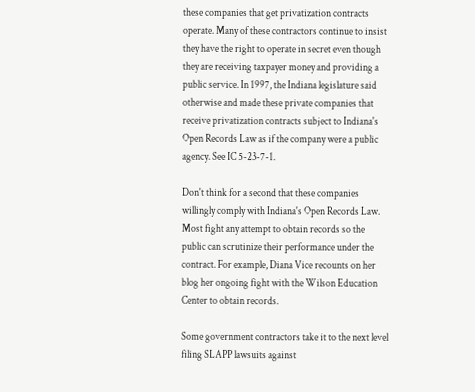these companies that get privatization contracts operate. Many of these contractors continue to insist they have the right to operate in secret even though they are receiving taxpayer money and providing a public service. In 1997, the Indiana legislature said otherwise and made these private companies that receive privatization contracts subject to Indiana's Open Records Law as if the company were a public agency. See IC 5-23-7-1.

Don't think for a second that these companies willingly comply with Indiana's Open Records Law. Most fight any attempt to obtain records so the public can scrutinize their performance under the contract. For example, Diana Vice recounts on her blog her ongoing fight with the Wilson Education Center to obtain records.

Some government contractors take it to the next level filing SLAPP lawsuits against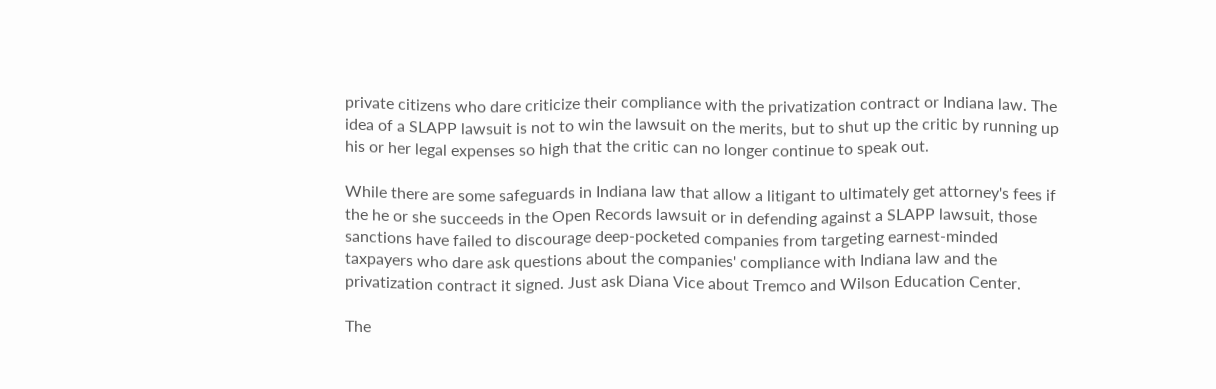private citizens who dare criticize their compliance with the privatization contract or Indiana law. The idea of a SLAPP lawsuit is not to win the lawsuit on the merits, but to shut up the critic by running up his or her legal expenses so high that the critic can no longer continue to speak out.

While there are some safeguards in Indiana law that allow a litigant to ultimately get attorney's fees if the he or she succeeds in the Open Records lawsuit or in defending against a SLAPP lawsuit, those sanctions have failed to discourage deep-pocketed companies from targeting earnest-minded taxpayers who dare ask questions about the companies' compliance with Indiana law and the privatization contract it signed. Just ask Diana Vice about Tremco and Wilson Education Center.

The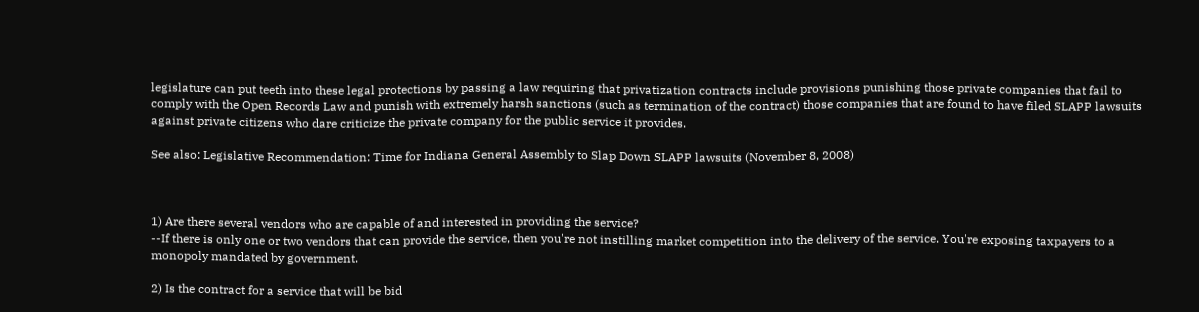legislature can put teeth into these legal protections by passing a law requiring that privatization contracts include provisions punishing those private companies that fail to comply with the Open Records Law and punish with extremely harsh sanctions (such as termination of the contract) those companies that are found to have filed SLAPP lawsuits against private citizens who dare criticize the private company for the public service it provides.

See also: Legislative Recommendation: Time for Indiana General Assembly to Slap Down SLAPP lawsuits (November 8, 2008)



1) Are there several vendors who are capable of and interested in providing the service?
--If there is only one or two vendors that can provide the service, then you're not instilling market competition into the delivery of the service. You're exposing taxpayers to a monopoly mandated by government.

2) Is the contract for a service that will be bid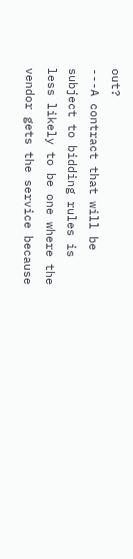out?
---A contract that will be subject to bidding rules is less likely to be one where the vendor gets the service because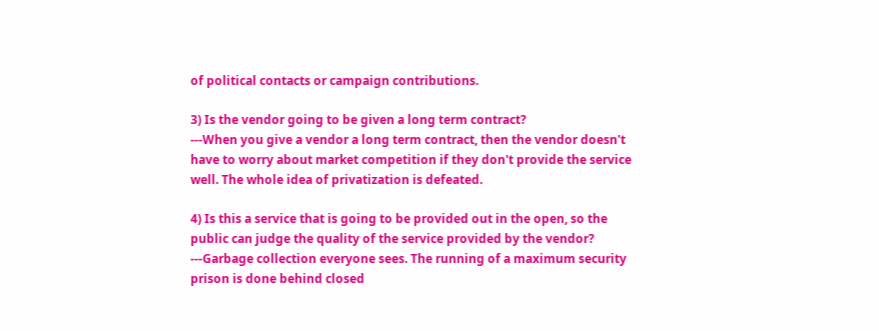of political contacts or campaign contributions.

3) Is the vendor going to be given a long term contract?
---When you give a vendor a long term contract, then the vendor doesn't have to worry about market competition if they don't provide the service well. The whole idea of privatization is defeated.

4) Is this a service that is going to be provided out in the open, so the public can judge the quality of the service provided by the vendor?
---Garbage collection everyone sees. The running of a maximum security prison is done behind closed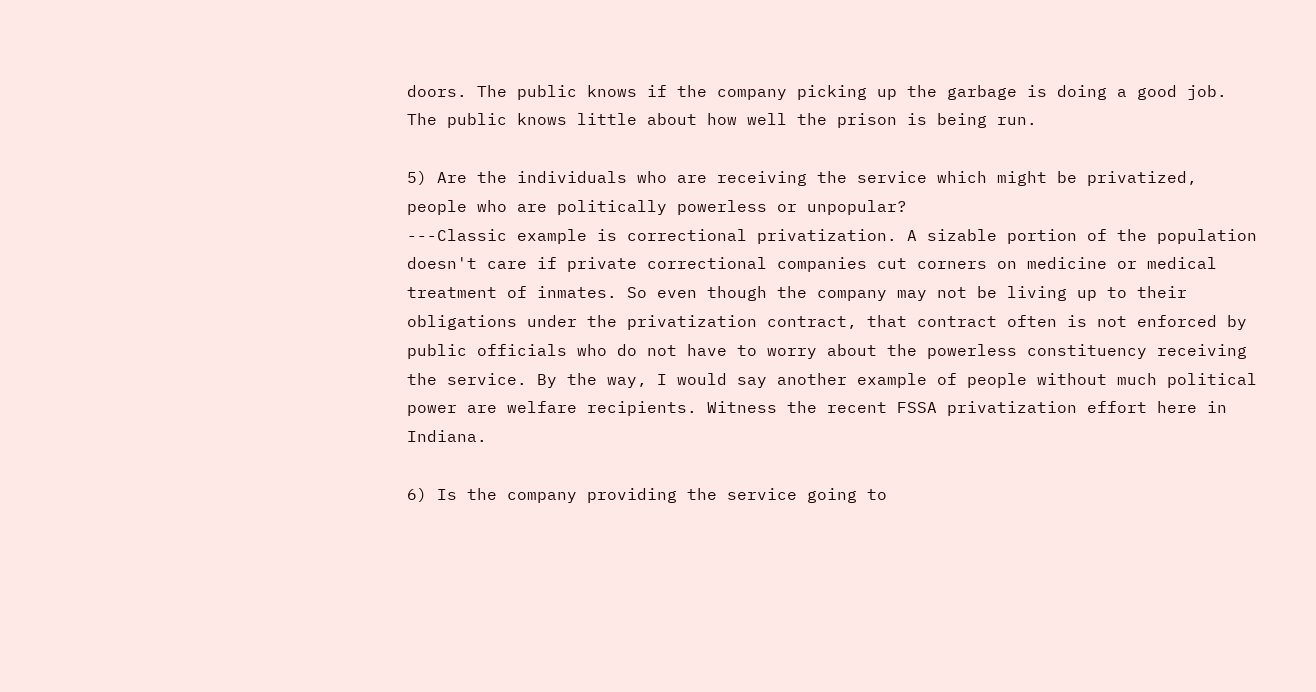doors. The public knows if the company picking up the garbage is doing a good job. The public knows little about how well the prison is being run.

5) Are the individuals who are receiving the service which might be privatized, people who are politically powerless or unpopular?
---Classic example is correctional privatization. A sizable portion of the population doesn't care if private correctional companies cut corners on medicine or medical treatment of inmates. So even though the company may not be living up to their obligations under the privatization contract, that contract often is not enforced by public officials who do not have to worry about the powerless constituency receiving the service. By the way, I would say another example of people without much political power are welfare recipients. Witness the recent FSSA privatization effort here in Indiana.

6) Is the company providing the service going to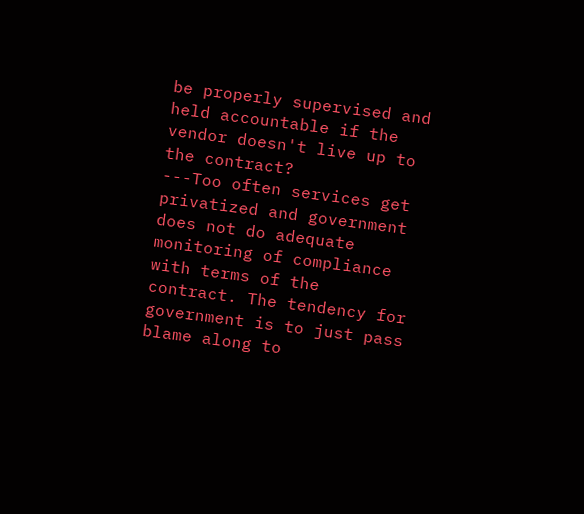be properly supervised and held accountable if the vendor doesn't live up to the contract?
---Too often services get privatized and government does not do adequate monitoring of compliance with terms of the contract. The tendency for government is to just pass blame along to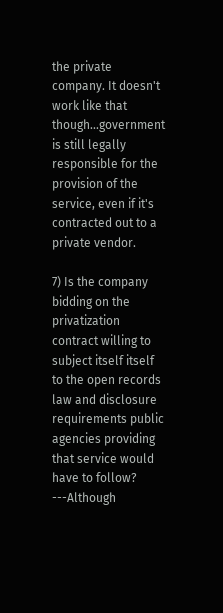the private company. It doesn't work like that though...government is still legally responsible for the provision of the service, even if it's contracted out to a private vendor.

7) Is the company bidding on the privatization contract willing to subject itself itself to the open records law and disclosure requirements public agencies providing that service would have to follow?
---Although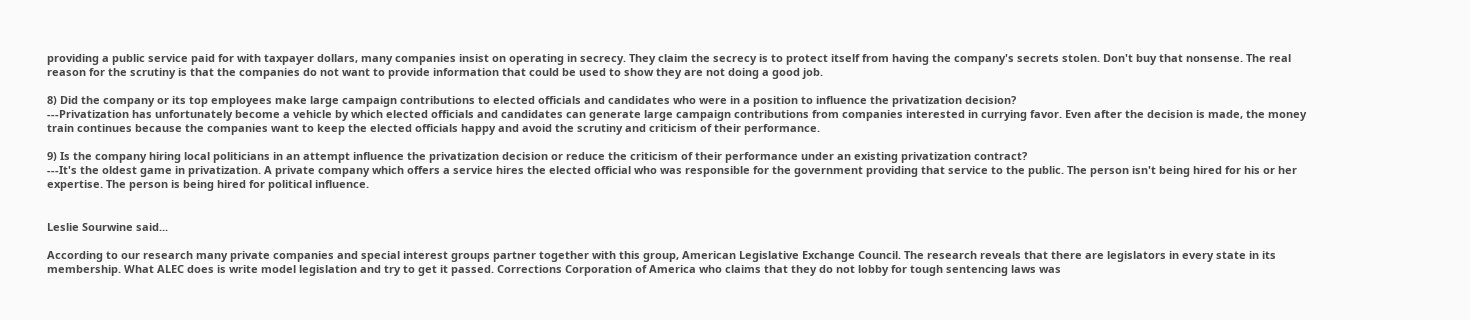providing a public service paid for with taxpayer dollars, many companies insist on operating in secrecy. They claim the secrecy is to protect itself from having the company's secrets stolen. Don't buy that nonsense. The real reason for the scrutiny is that the companies do not want to provide information that could be used to show they are not doing a good job.

8) Did the company or its top employees make large campaign contributions to elected officials and candidates who were in a position to influence the privatization decision?
---Privatization has unfortunately become a vehicle by which elected officials and candidates can generate large campaign contributions from companies interested in currying favor. Even after the decision is made, the money train continues because the companies want to keep the elected officials happy and avoid the scrutiny and criticism of their performance.

9) Is the company hiring local politicians in an attempt influence the privatization decision or reduce the criticism of their performance under an existing privatization contract?
---It's the oldest game in privatization. A private company which offers a service hires the elected official who was responsible for the government providing that service to the public. The person isn't being hired for his or her expertise. The person is being hired for political influence.


Leslie Sourwine said...

According to our research many private companies and special interest groups partner together with this group, American Legislative Exchange Council. The research reveals that there are legislators in every state in its membership. What ALEC does is write model legislation and try to get it passed. Corrections Corporation of America who claims that they do not lobby for tough sentencing laws was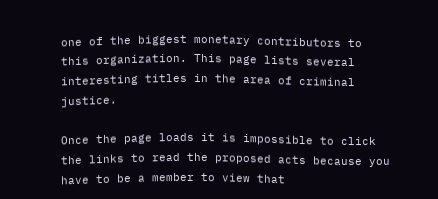one of the biggest monetary contributors to this organization. This page lists several interesting titles in the area of criminal justice.

Once the page loads it is impossible to click the links to read the proposed acts because you have to be a member to view that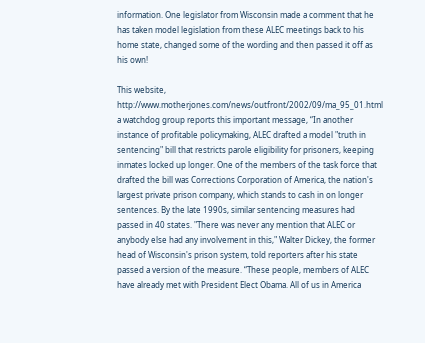information. One legislator from Wisconsin made a comment that he has taken model legislation from these ALEC meetings back to his home state, changed some of the wording and then passed it off as his own!

This website, http://www.motherjones.com/news/outfront/2002/09/ma_95_01.html
a watchdog group reports this important message, “In another instance of profitable policymaking, ALEC drafted a model "truth in sentencing" bill that restricts parole eligibility for prisoners, keeping inmates locked up longer. One of the members of the task force that drafted the bill was Corrections Corporation of America, the nation's largest private prison company, which stands to cash in on longer sentences. By the late 1990s, similar sentencing measures had passed in 40 states. "There was never any mention that ALEC or anybody else had any involvement in this," Walter Dickey, the former head of Wisconsin's prison system, told reporters after his state passed a version of the measure. “These people, members of ALEC have already met with President Elect Obama. All of us in America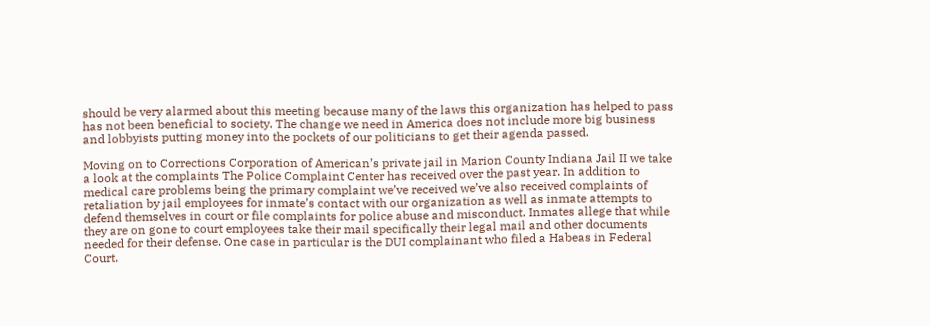should be very alarmed about this meeting because many of the laws this organization has helped to pass has not been beneficial to society. The change we need in America does not include more big business and lobbyists putting money into the pockets of our politicians to get their agenda passed.

Moving on to Corrections Corporation of American’s private jail in Marion County Indiana Jail II we take a look at the complaints The Police Complaint Center has received over the past year. In addition to medical care problems being the primary complaint we’ve received we’ve also received complaints of retaliation by jail employees for inmate’s contact with our organization as well as inmate attempts to defend themselves in court or file complaints for police abuse and misconduct. Inmates allege that while they are on gone to court employees take their mail specifically their legal mail and other documents needed for their defense. One case in particular is the DUI complainant who filed a Habeas in Federal Court.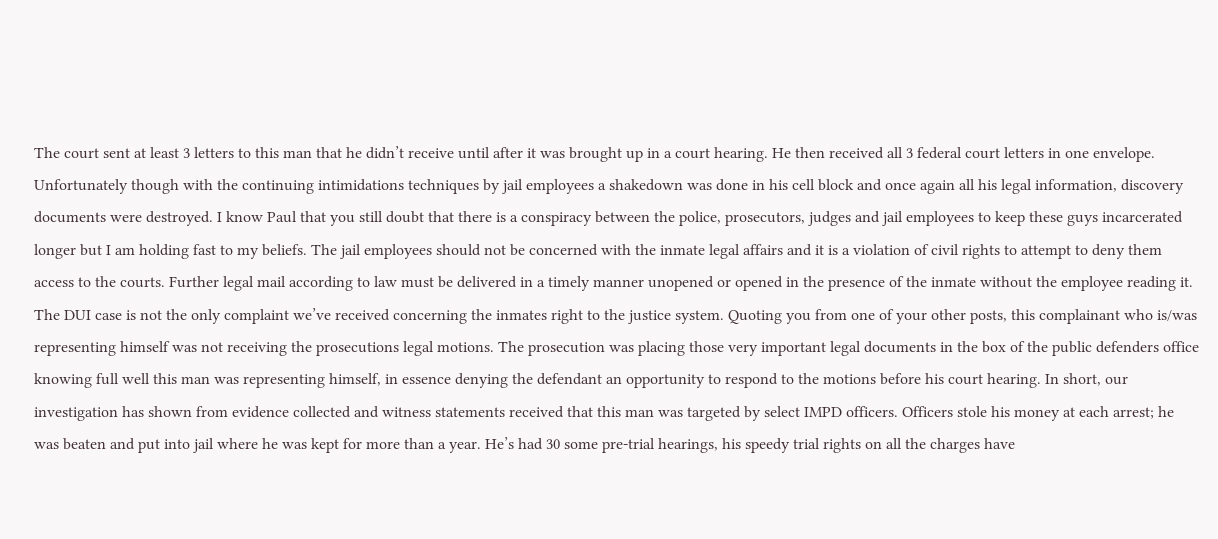The court sent at least 3 letters to this man that he didn’t receive until after it was brought up in a court hearing. He then received all 3 federal court letters in one envelope. Unfortunately though with the continuing intimidations techniques by jail employees a shakedown was done in his cell block and once again all his legal information, discovery documents were destroyed. I know Paul that you still doubt that there is a conspiracy between the police, prosecutors, judges and jail employees to keep these guys incarcerated longer but I am holding fast to my beliefs. The jail employees should not be concerned with the inmate legal affairs and it is a violation of civil rights to attempt to deny them access to the courts. Further legal mail according to law must be delivered in a timely manner unopened or opened in the presence of the inmate without the employee reading it. The DUI case is not the only complaint we’ve received concerning the inmates right to the justice system. Quoting you from one of your other posts, this complainant who is/was representing himself was not receiving the prosecutions legal motions. The prosecution was placing those very important legal documents in the box of the public defenders office knowing full well this man was representing himself, in essence denying the defendant an opportunity to respond to the motions before his court hearing. In short, our investigation has shown from evidence collected and witness statements received that this man was targeted by select IMPD officers. Officers stole his money at each arrest; he was beaten and put into jail where he was kept for more than a year. He’s had 30 some pre-trial hearings, his speedy trial rights on all the charges have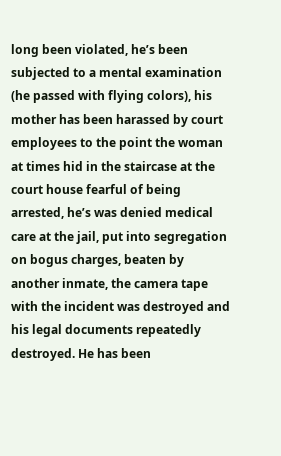long been violated, he’s been subjected to a mental examination (he passed with flying colors), his mother has been harassed by court employees to the point the woman at times hid in the staircase at the court house fearful of being arrested, he’s was denied medical care at the jail, put into segregation on bogus charges, beaten by another inmate, the camera tape with the incident was destroyed and his legal documents repeatedly destroyed. He has been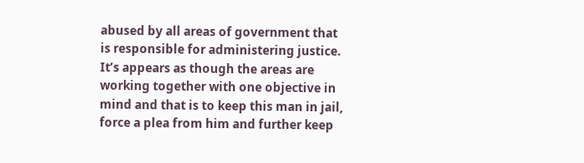abused by all areas of government that is responsible for administering justice. It’s appears as though the areas are working together with one objective in mind and that is to keep this man in jail, force a plea from him and further keep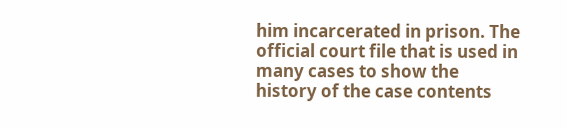him incarcerated in prison. The official court file that is used in many cases to show the history of the case contents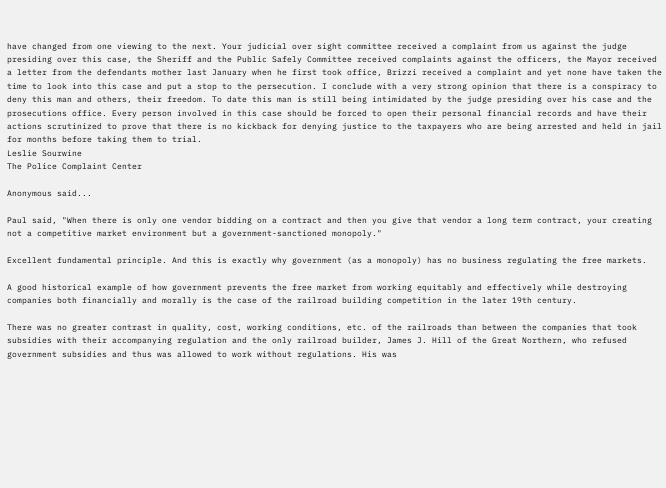have changed from one viewing to the next. Your judicial over sight committee received a complaint from us against the judge presiding over this case, the Sheriff and the Public Safely Committee received complaints against the officers, the Mayor received a letter from the defendants mother last January when he first took office, Brizzi received a complaint and yet none have taken the time to look into this case and put a stop to the persecution. I conclude with a very strong opinion that there is a conspiracy to deny this man and others, their freedom. To date this man is still being intimidated by the judge presiding over his case and the prosecutions office. Every person involved in this case should be forced to open their personal financial records and have their actions scrutinized to prove that there is no kickback for denying justice to the taxpayers who are being arrested and held in jail for months before taking them to trial.
Leslie Sourwine
The Police Complaint Center

Anonymous said...

Paul said, "When there is only one vendor bidding on a contract and then you give that vendor a long term contract, your creating not a competitive market environment but a government-sanctioned monopoly."

Excellent fundamental principle. And this is exactly why government (as a monopoly) has no business regulating the free markets.

A good historical example of how government prevents the free market from working equitably and effectively while destroying companies both financially and morally is the case of the railroad building competition in the later 19th century.

There was no greater contrast in quality, cost, working conditions, etc. of the railroads than between the companies that took subsidies with their accompanying regulation and the only railroad builder, James J. Hill of the Great Northern, who refused government subsidies and thus was allowed to work without regulations. His was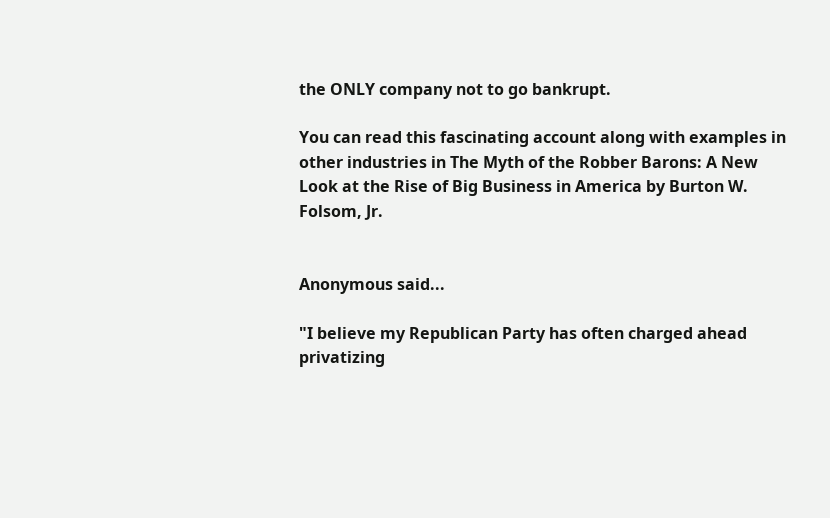the ONLY company not to go bankrupt.

You can read this fascinating account along with examples in other industries in The Myth of the Robber Barons: A New Look at the Rise of Big Business in America by Burton W. Folsom, Jr.


Anonymous said...

"I believe my Republican Party has often charged ahead privatizing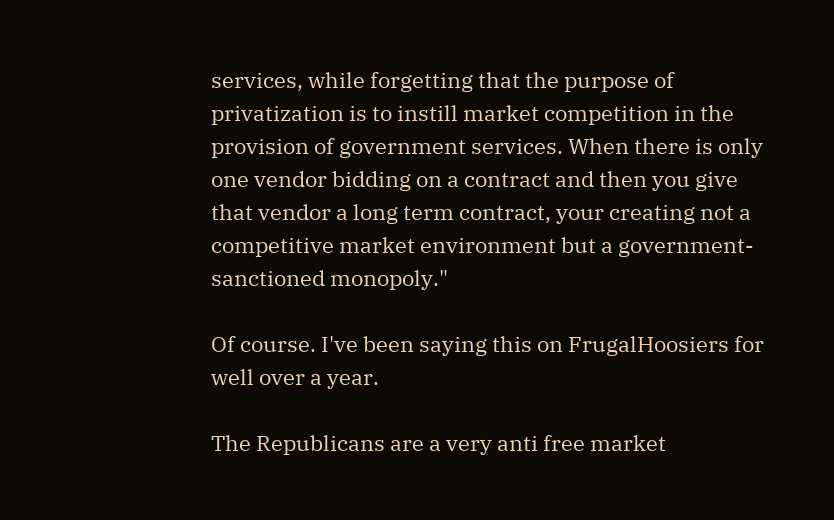services, while forgetting that the purpose of privatization is to instill market competition in the provision of government services. When there is only one vendor bidding on a contract and then you give that vendor a long term contract, your creating not a competitive market environment but a government-sanctioned monopoly."

Of course. I've been saying this on FrugalHoosiers for well over a year.

The Republicans are a very anti free market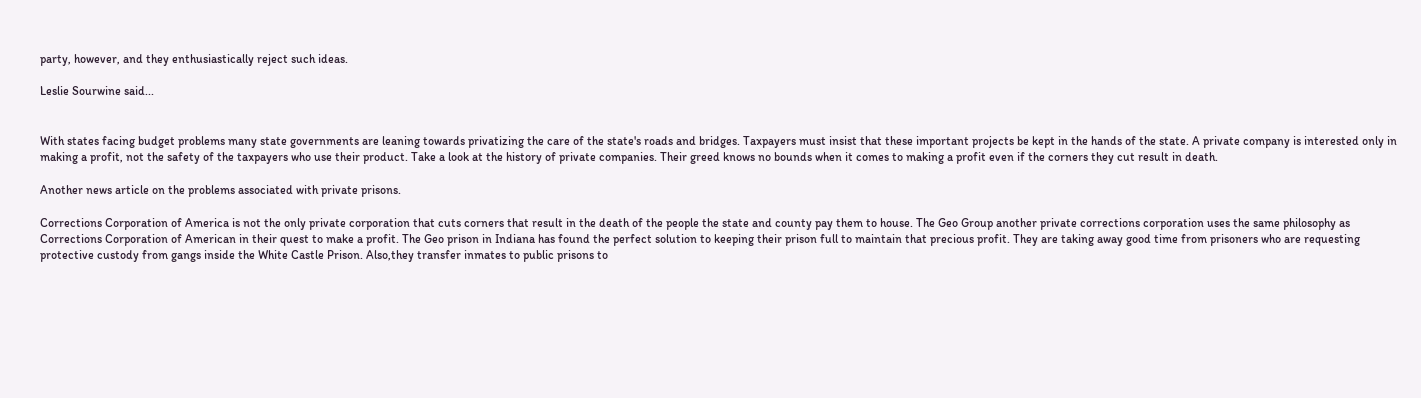party, however, and they enthusiastically reject such ideas.

Leslie Sourwine said...


With states facing budget problems many state governments are leaning towards privatizing the care of the state's roads and bridges. Taxpayers must insist that these important projects be kept in the hands of the state. A private company is interested only in making a profit, not the safety of the taxpayers who use their product. Take a look at the history of private companies. Their greed knows no bounds when it comes to making a profit even if the corners they cut result in death.

Another news article on the problems associated with private prisons.

Corrections Corporation of America is not the only private corporation that cuts corners that result in the death of the people the state and county pay them to house. The Geo Group another private corrections corporation uses the same philosophy as Corrections Corporation of American in their quest to make a profit. The Geo prison in Indiana has found the perfect solution to keeping their prison full to maintain that precious profit. They are taking away good time from prisoners who are requesting protective custody from gangs inside the White Castle Prison. Also,they transfer inmates to public prisons to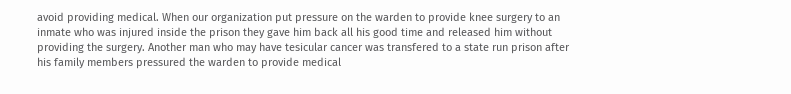avoid providing medical. When our organization put pressure on the warden to provide knee surgery to an inmate who was injured inside the prison they gave him back all his good time and released him without providing the surgery. Another man who may have tesicular cancer was transfered to a state run prison after his family members pressured the warden to provide medical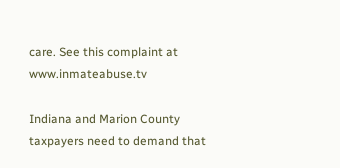care. See this complaint at www.inmateabuse.tv

Indiana and Marion County taxpayers need to demand that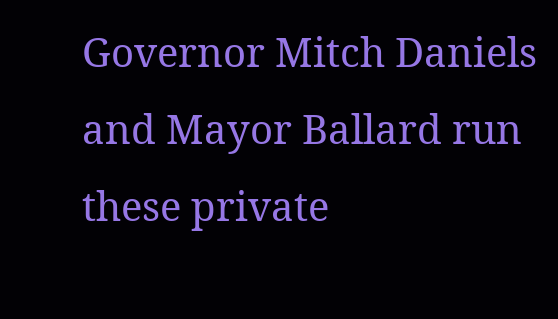Governor Mitch Daniels and Mayor Ballard run these private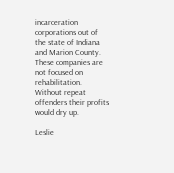incarceration corporations out of the state of Indiana and Marion County. These companies are not focused on rehabilitation. Without repeat offenders their profits would dry up.

Leslie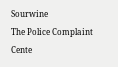Sourwine
The Police Complaint Cente